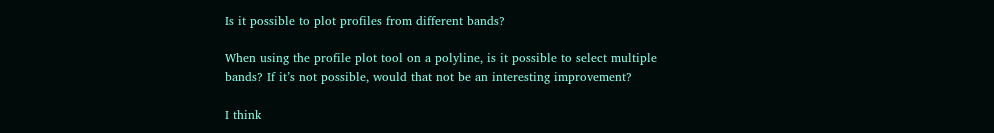Is it possible to plot profiles from different bands?

When using the profile plot tool on a polyline, is it possible to select multiple bands? If it’s not possible, would that not be an interesting improvement?

I think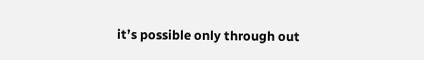it’s possible only through out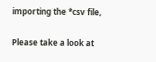importing the *csv file,

Please take a look at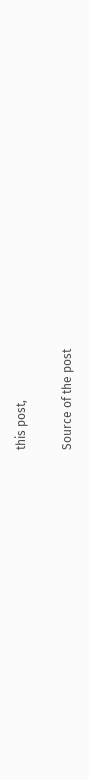this post,

Source of the post